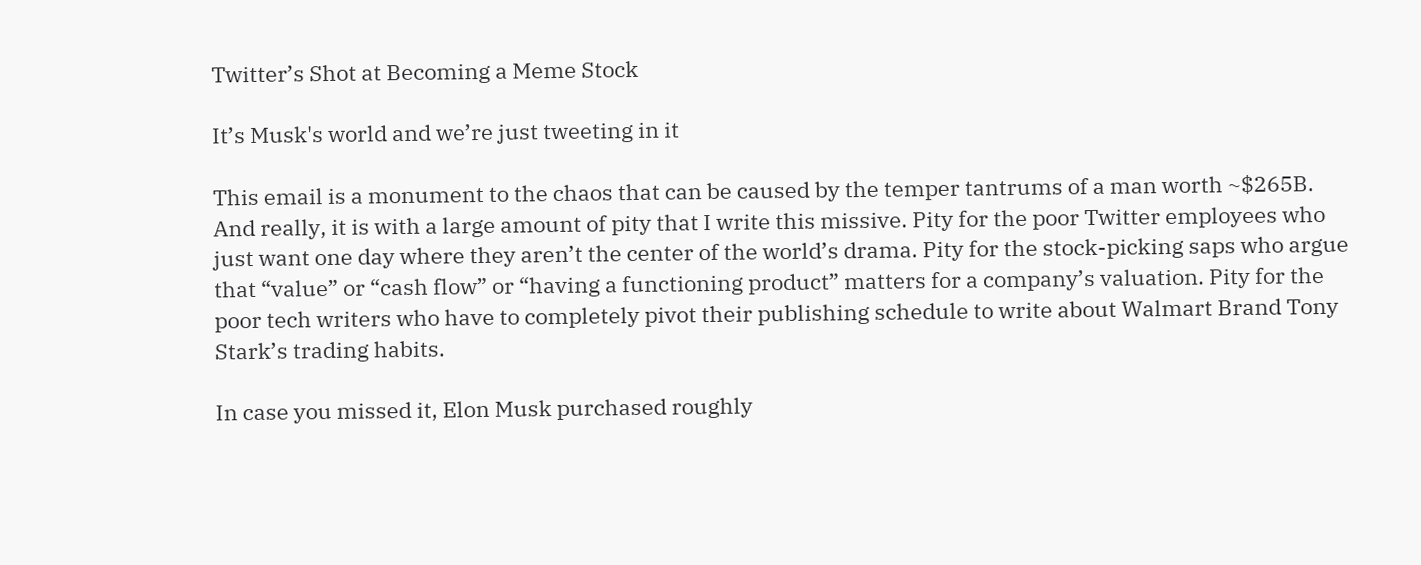Twitter’s Shot at Becoming a Meme Stock

It’s Musk's world and we’re just tweeting in it

This email is a monument to the chaos that can be caused by the temper tantrums of a man worth ~$265B. And really, it is with a large amount of pity that I write this missive. Pity for the poor Twitter employees who just want one day where they aren’t the center of the world’s drama. Pity for the stock-picking saps who argue that “value” or “cash flow” or “having a functioning product” matters for a company’s valuation. Pity for the poor tech writers who have to completely pivot their publishing schedule to write about Walmart Brand Tony Stark’s trading habits.

In case you missed it, Elon Musk purchased roughly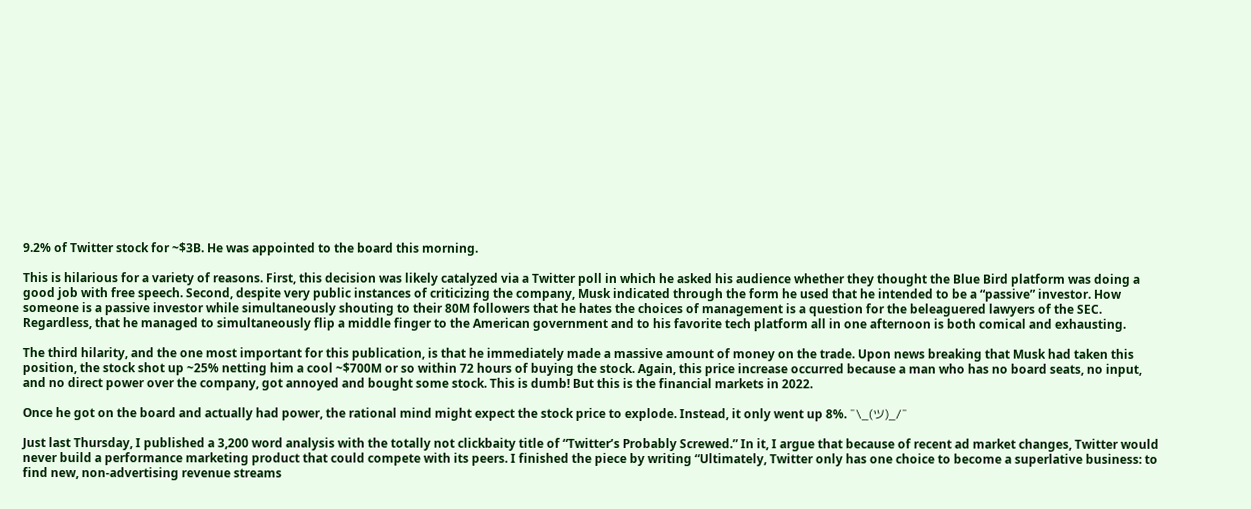9.2% of Twitter stock for ~$3B. He was appointed to the board this morning.

This is hilarious for a variety of reasons. First, this decision was likely catalyzed via a Twitter poll in which he asked his audience whether they thought the Blue Bird platform was doing a good job with free speech. Second, despite very public instances of criticizing the company, Musk indicated through the form he used that he intended to be a “passive” investor. How someone is a passive investor while simultaneously shouting to their 80M followers that he hates the choices of management is a question for the beleaguered lawyers of the SEC. Regardless, that he managed to simultaneously flip a middle finger to the American government and to his favorite tech platform all in one afternoon is both comical and exhausting.

The third hilarity, and the one most important for this publication, is that he immediately made a massive amount of money on the trade. Upon news breaking that Musk had taken this position, the stock shot up ~25% netting him a cool ~$700M or so within 72 hours of buying the stock. Again, this price increase occurred because a man who has no board seats, no input, and no direct power over the company, got annoyed and bought some stock. This is dumb! But this is the financial markets in 2022.

Once he got on the board and actually had power, the rational mind might expect the stock price to explode. Instead, it only went up 8%. ¯\_(ツ)_/¯

Just last Thursday, I published a 3,200 word analysis with the totally not clickbaity title of “Twitter’s Probably Screwed.” In it, I argue that because of recent ad market changes, Twitter would never build a performance marketing product that could compete with its peers. I finished the piece by writing “Ultimately, Twitter only has one choice to become a superlative business: to find new, non-advertising revenue streams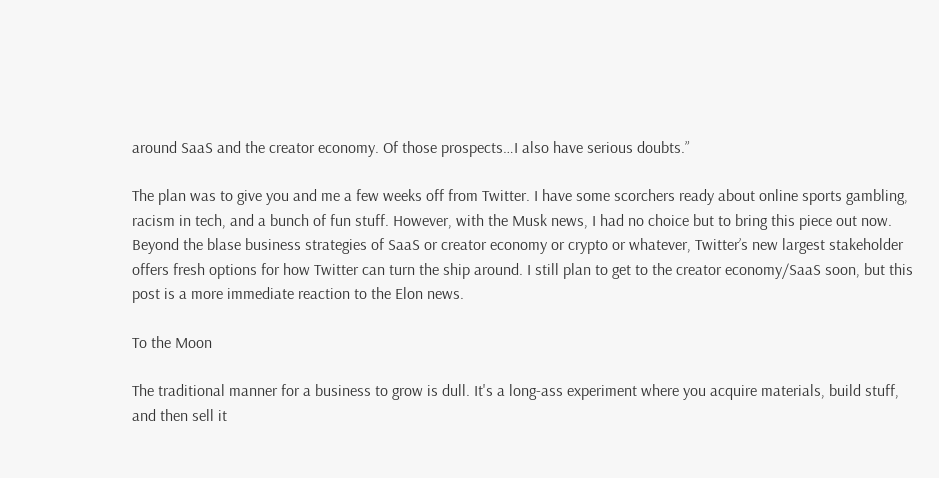around SaaS and the creator economy. Of those prospects…I also have serious doubts.”

The plan was to give you and me a few weeks off from Twitter. I have some scorchers ready about online sports gambling, racism in tech, and a bunch of fun stuff. However, with the Musk news, I had no choice but to bring this piece out now. Beyond the blase business strategies of SaaS or creator economy or crypto or whatever, Twitter’s new largest stakeholder offers fresh options for how Twitter can turn the ship around. I still plan to get to the creator economy/SaaS soon, but this post is a more immediate reaction to the Elon news.

To the Moon

The traditional manner for a business to grow is dull. It's a long-ass experiment where you acquire materials, build stuff, and then sell it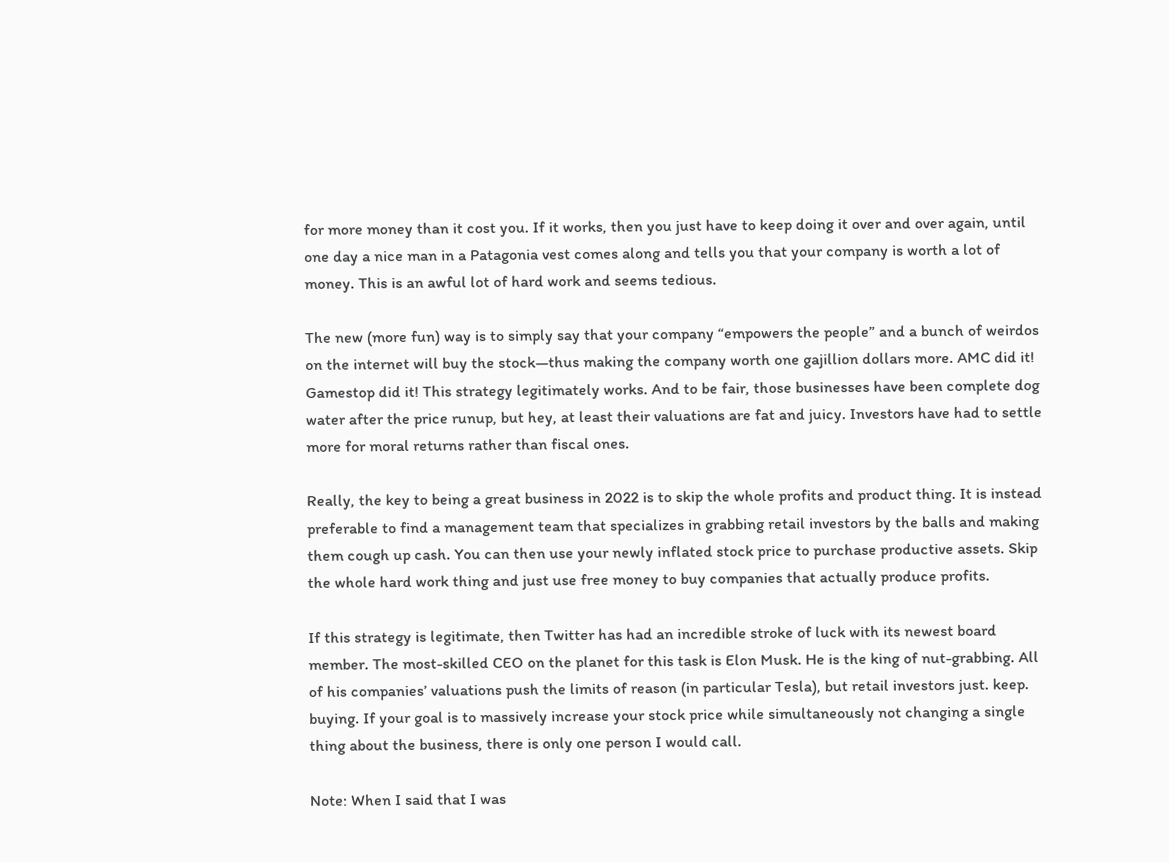for more money than it cost you. If it works, then you just have to keep doing it over and over again, until one day a nice man in a Patagonia vest comes along and tells you that your company is worth a lot of money. This is an awful lot of hard work and seems tedious.

The new (more fun) way is to simply say that your company “empowers the people” and a bunch of weirdos on the internet will buy the stock—thus making the company worth one gajillion dollars more. AMC did it! Gamestop did it! This strategy legitimately works. And to be fair, those businesses have been complete dog water after the price runup, but hey, at least their valuations are fat and juicy. Investors have had to settle more for moral returns rather than fiscal ones.

Really, the key to being a great business in 2022 is to skip the whole profits and product thing. It is instead preferable to find a management team that specializes in grabbing retail investors by the balls and making them cough up cash. You can then use your newly inflated stock price to purchase productive assets. Skip the whole hard work thing and just use free money to buy companies that actually produce profits.

If this strategy is legitimate, then Twitter has had an incredible stroke of luck with its newest board member. The most-skilled CEO on the planet for this task is Elon Musk. He is the king of nut-grabbing. All of his companies’ valuations push the limits of reason (in particular Tesla), but retail investors just. keep. buying. If your goal is to massively increase your stock price while simultaneously not changing a single thing about the business, there is only one person I would call.

Note: When I said that I was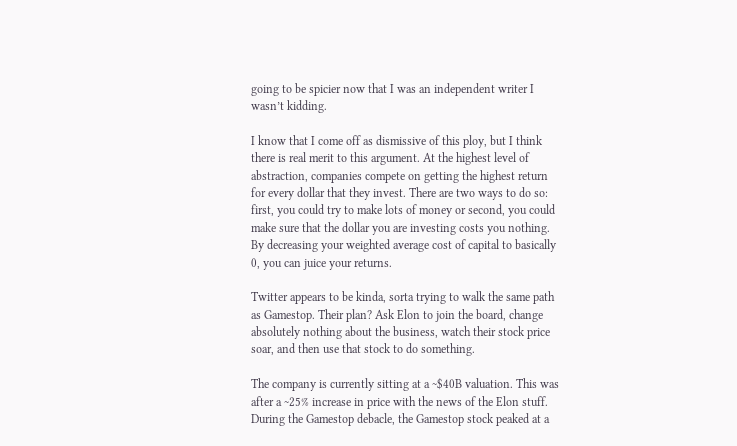going to be spicier now that I was an independent writer I wasn’t kidding.

I know that I come off as dismissive of this ploy, but I think there is real merit to this argument. At the highest level of abstraction, companies compete on getting the highest return for every dollar that they invest. There are two ways to do so: first, you could try to make lots of money or second, you could make sure that the dollar you are investing costs you nothing. By decreasing your weighted average cost of capital to basically 0, you can juice your returns.

Twitter appears to be kinda, sorta trying to walk the same path as Gamestop. Their plan? Ask Elon to join the board, change absolutely nothing about the business, watch their stock price soar, and then use that stock to do something.

The company is currently sitting at a ~$40B valuation. This was after a ~25% increase in price with the news of the Elon stuff. During the Gamestop debacle, the Gamestop stock peaked at a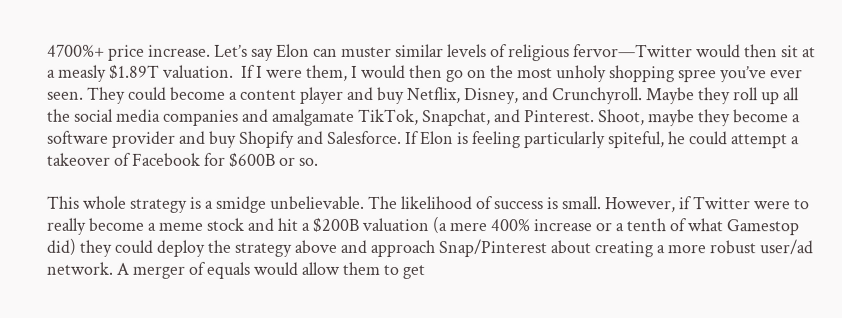4700%+ price increase. Let’s say Elon can muster similar levels of religious fervor—Twitter would then sit at a measly $1.89T valuation.  If I were them, I would then go on the most unholy shopping spree you’ve ever seen. They could become a content player and buy Netflix, Disney, and Crunchyroll. Maybe they roll up all the social media companies and amalgamate TikTok, Snapchat, and Pinterest. Shoot, maybe they become a software provider and buy Shopify and Salesforce. If Elon is feeling particularly spiteful, he could attempt a takeover of Facebook for $600B or so.

This whole strategy is a smidge unbelievable. The likelihood of success is small. However, if Twitter were to really become a meme stock and hit a $200B valuation (a mere 400% increase or a tenth of what Gamestop did) they could deploy the strategy above and approach Snap/Pinterest about creating a more robust user/ad network. A merger of equals would allow them to get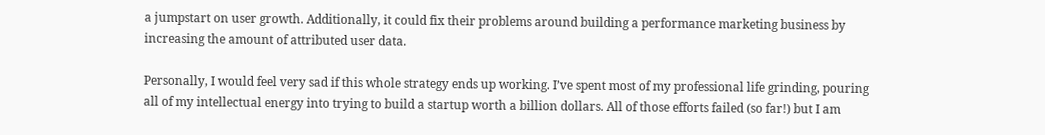a jumpstart on user growth. Additionally, it could fix their problems around building a performance marketing business by increasing the amount of attributed user data.

Personally, I would feel very sad if this whole strategy ends up working. I’ve spent most of my professional life grinding, pouring all of my intellectual energy into trying to build a startup worth a billion dollars. All of those efforts failed (so far!) but I am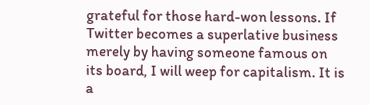grateful for those hard-won lessons. If Twitter becomes a superlative business merely by having someone famous on its board, I will weep for capitalism. It is a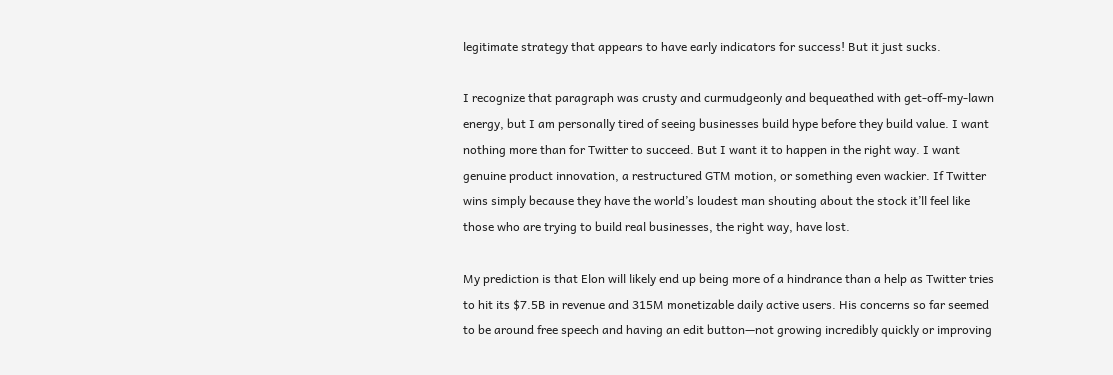legitimate strategy that appears to have early indicators for success! But it just sucks.

I recognize that paragraph was crusty and curmudgeonly and bequeathed with get-off-my-lawn energy, but I am personally tired of seeing businesses build hype before they build value. I want nothing more than for Twitter to succeed. But I want it to happen in the right way. I want genuine product innovation, a restructured GTM motion, or something even wackier. If Twitter wins simply because they have the world’s loudest man shouting about the stock it’ll feel like those who are trying to build real businesses, the right way, have lost.

My prediction is that Elon will likely end up being more of a hindrance than a help as Twitter tries to hit its $7.5B in revenue and 315M monetizable daily active users. His concerns so far seemed to be around free speech and having an edit button—not growing incredibly quickly or improving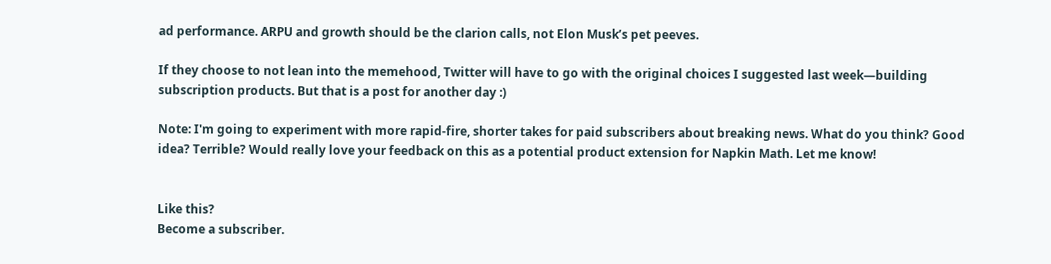ad performance. ARPU and growth should be the clarion calls, not Elon Musk’s pet peeves.

If they choose to not lean into the memehood, Twitter will have to go with the original choices I suggested last week—building subscription products. But that is a post for another day :)

Note: I'm going to experiment with more rapid-fire, shorter takes for paid subscribers about breaking news. What do you think? Good idea? Terrible? Would really love your feedback on this as a potential product extension for Napkin Math. Let me know!


Like this?
Become a subscriber.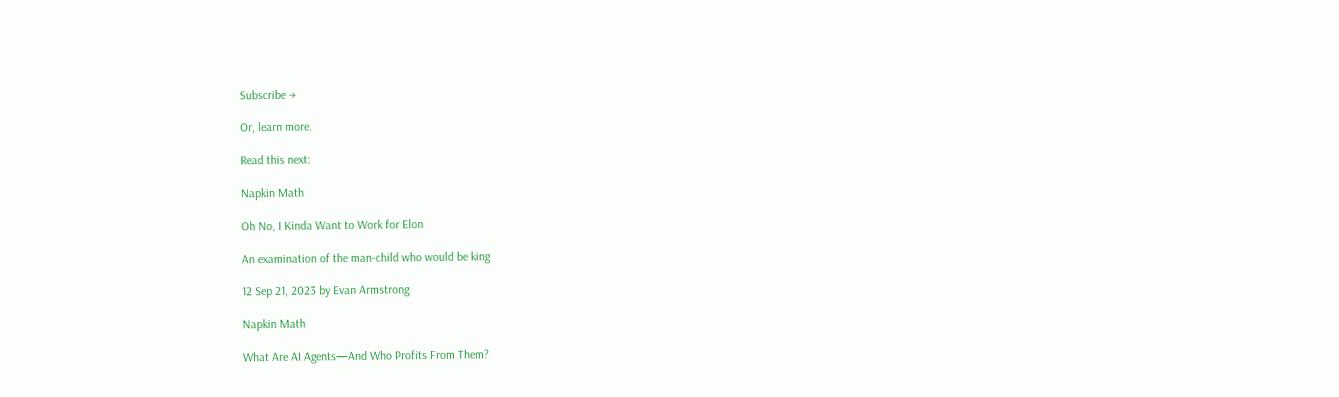Subscribe →

Or, learn more.

Read this next:

Napkin Math

Oh No, I Kinda Want to Work for Elon

An examination of the man-child who would be king

12 Sep 21, 2023 by Evan Armstrong

Napkin Math

What Are AI Agents—And Who Profits From Them?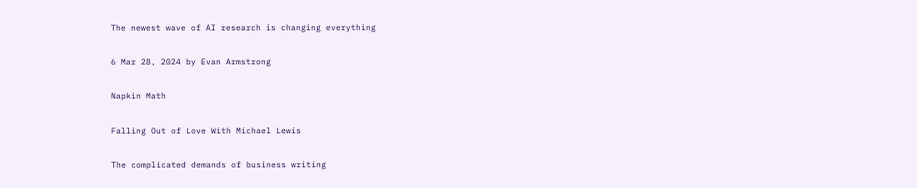The newest wave of AI research is changing everything

6 Mar 28, 2024 by Evan Armstrong

Napkin Math

Falling Out of Love With Michael Lewis

The complicated demands of business writing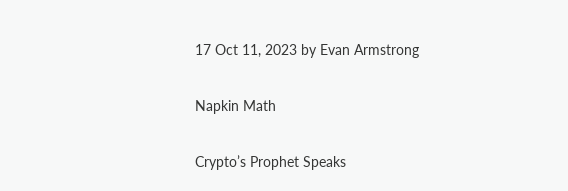17 Oct 11, 2023 by Evan Armstrong

Napkin Math

Crypto’s Prophet Speaks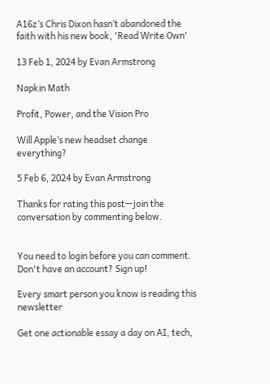A16z’s Chris Dixon hasn’t abandoned the faith with his new book, 'Read Write Own'

13 Feb 1, 2024 by Evan Armstrong

Napkin Math

Profit, Power, and the Vision Pro

Will Apple’s new headset change everything?

5 Feb 6, 2024 by Evan Armstrong

Thanks for rating this post—join the conversation by commenting below.


You need to login before you can comment.
Don't have an account? Sign up!

Every smart person you know is reading this newsletter

Get one actionable essay a day on AI, tech,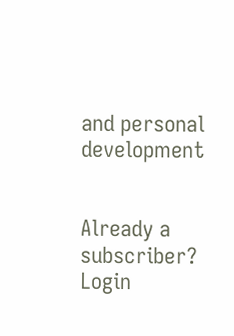and personal development


Already a subscriber? Login